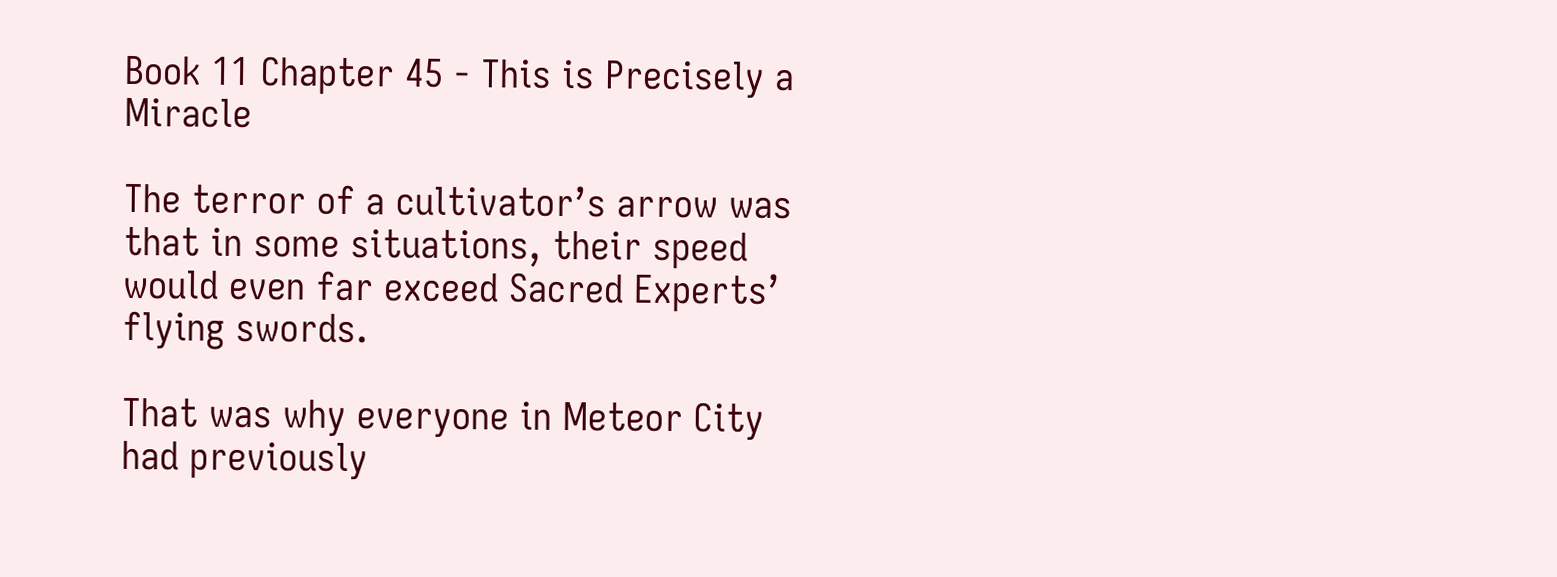Book 11 Chapter 45 - This is Precisely a Miracle

The terror of a cultivator’s arrow was that in some situations, their speed would even far exceed Sacred Experts’ flying swords.

That was why everyone in Meteor City had previously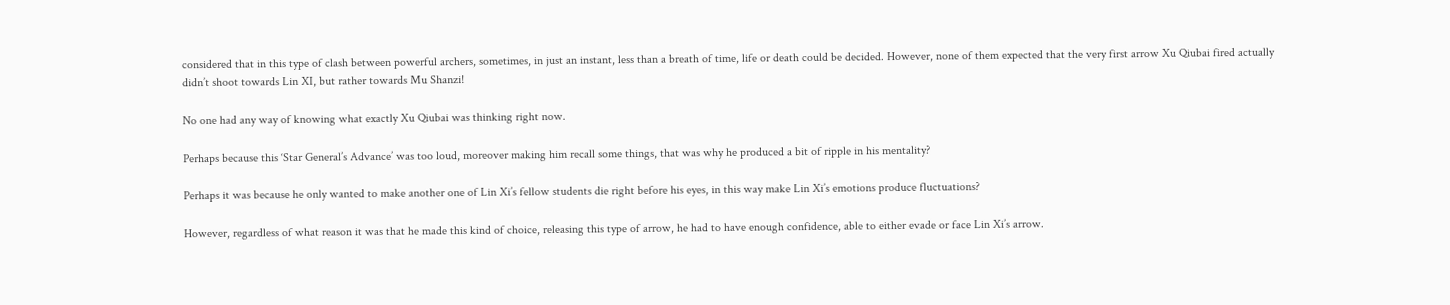considered that in this type of clash between powerful archers, sometimes, in just an instant, less than a breath of time, life or death could be decided. However, none of them expected that the very first arrow Xu Qiubai fired actually didn’t shoot towards Lin XI, but rather towards Mu Shanzi!

No one had any way of knowing what exactly Xu Qiubai was thinking right now.

Perhaps because this ‘Star General’s Advance’ was too loud, moreover making him recall some things, that was why he produced a bit of ripple in his mentality?

Perhaps it was because he only wanted to make another one of Lin Xi’s fellow students die right before his eyes, in this way make Lin Xi’s emotions produce fluctuations?

However, regardless of what reason it was that he made this kind of choice, releasing this type of arrow, he had to have enough confidence, able to either evade or face Lin Xi’s arrow.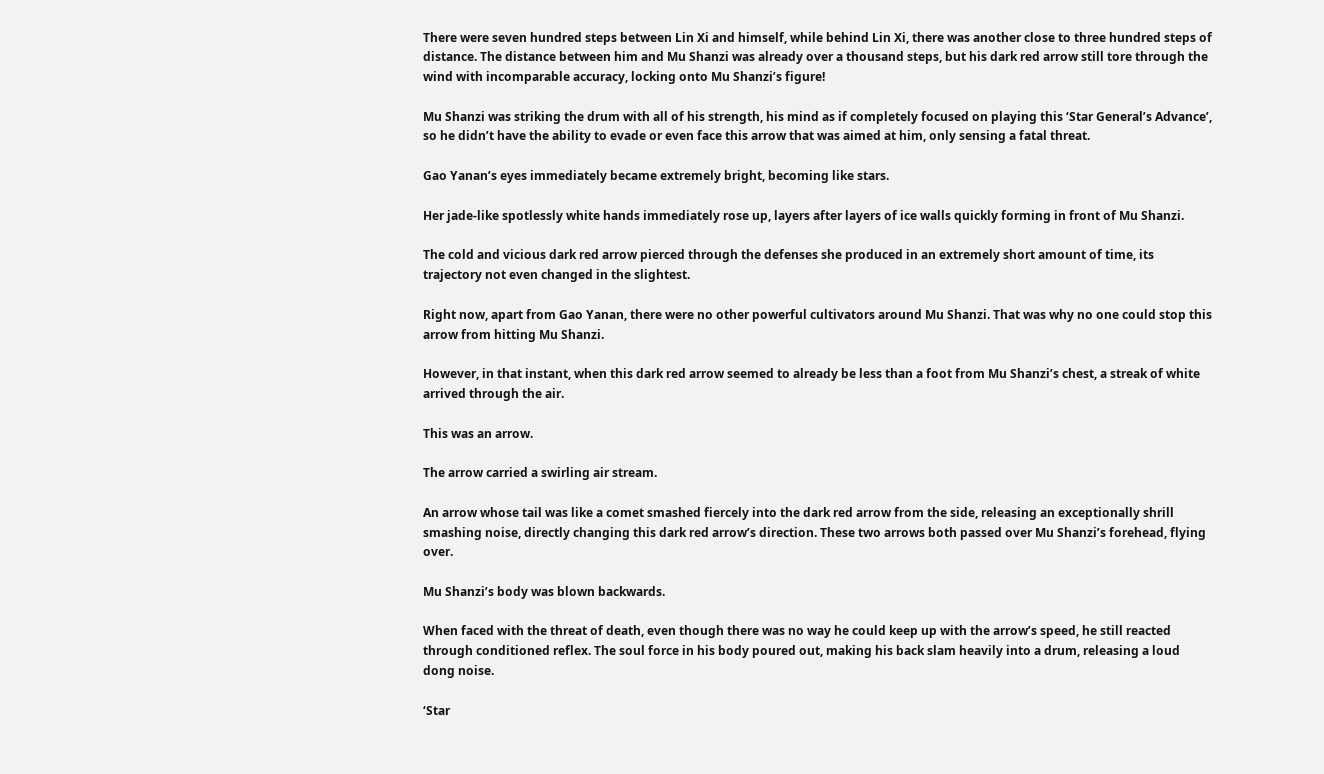There were seven hundred steps between Lin Xi and himself, while behind Lin Xi, there was another close to three hundred steps of distance. The distance between him and Mu Shanzi was already over a thousand steps, but his dark red arrow still tore through the wind with incomparable accuracy, locking onto Mu Shanzi’s figure!

Mu Shanzi was striking the drum with all of his strength, his mind as if completely focused on playing this ‘Star General’s Advance’, so he didn’t have the ability to evade or even face this arrow that was aimed at him, only sensing a fatal threat.

Gao Yanan’s eyes immediately became extremely bright, becoming like stars.

Her jade-like spotlessly white hands immediately rose up, layers after layers of ice walls quickly forming in front of Mu Shanzi.

The cold and vicious dark red arrow pierced through the defenses she produced in an extremely short amount of time, its trajectory not even changed in the slightest.

Right now, apart from Gao Yanan, there were no other powerful cultivators around Mu Shanzi. That was why no one could stop this arrow from hitting Mu Shanzi.

However, in that instant, when this dark red arrow seemed to already be less than a foot from Mu Shanzi’s chest, a streak of white arrived through the air.

This was an arrow.

The arrow carried a swirling air stream.

An arrow whose tail was like a comet smashed fiercely into the dark red arrow from the side, releasing an exceptionally shrill smashing noise, directly changing this dark red arrow’s direction. These two arrows both passed over Mu Shanzi’s forehead, flying over.

Mu Shanzi’s body was blown backwards.

When faced with the threat of death, even though there was no way he could keep up with the arrow’s speed, he still reacted through conditioned reflex. The soul force in his body poured out, making his back slam heavily into a drum, releasing a loud dong noise.

‘Star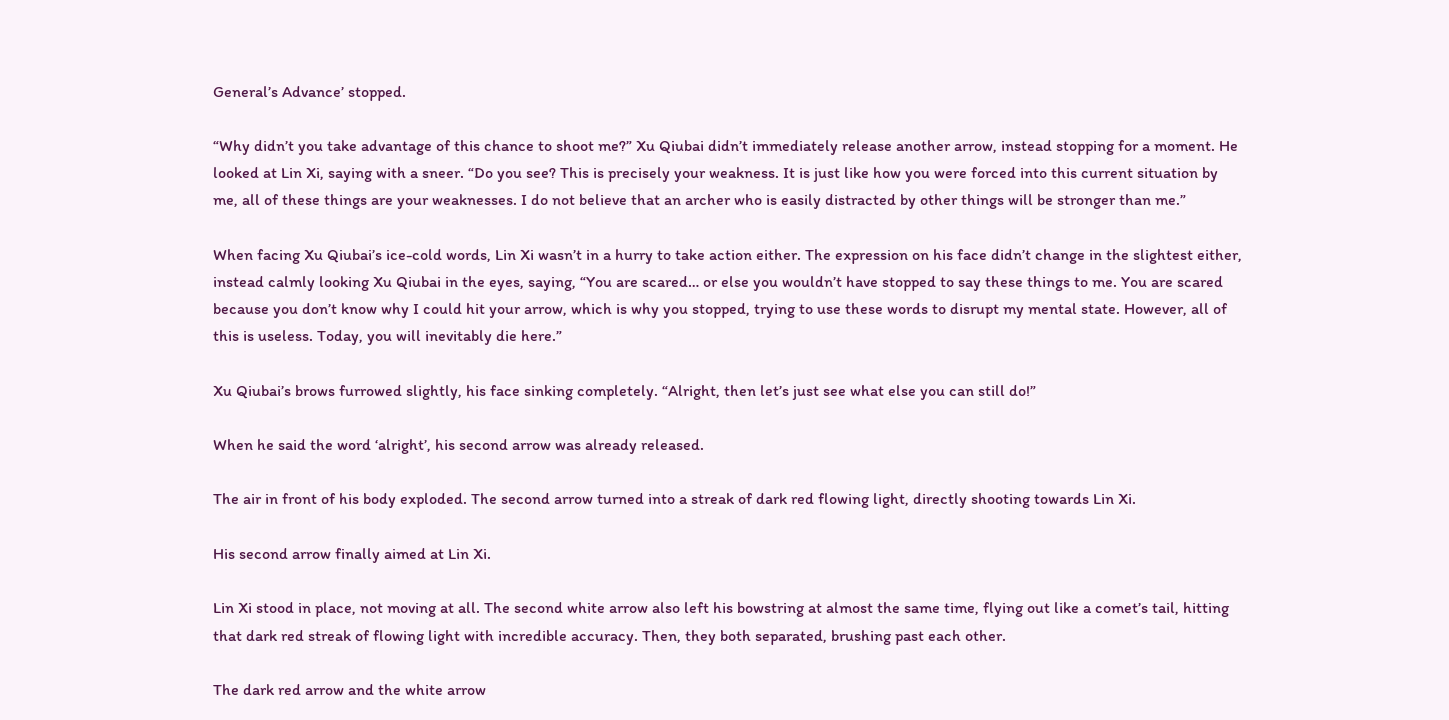General’s Advance’ stopped.

“Why didn’t you take advantage of this chance to shoot me?” Xu Qiubai didn’t immediately release another arrow, instead stopping for a moment. He looked at Lin Xi, saying with a sneer. “Do you see? This is precisely your weakness. It is just like how you were forced into this current situation by me, all of these things are your weaknesses. I do not believe that an archer who is easily distracted by other things will be stronger than me.”

When facing Xu Qiubai’s ice-cold words, Lin Xi wasn’t in a hurry to take action either. The expression on his face didn’t change in the slightest either, instead calmly looking Xu Qiubai in the eyes, saying, “You are scared… or else you wouldn’t have stopped to say these things to me. You are scared because you don’t know why I could hit your arrow, which is why you stopped, trying to use these words to disrupt my mental state. However, all of this is useless. Today, you will inevitably die here.”

Xu Qiubai’s brows furrowed slightly, his face sinking completely. “Alright, then let’s just see what else you can still do!”

When he said the word ‘alright’, his second arrow was already released.

The air in front of his body exploded. The second arrow turned into a streak of dark red flowing light, directly shooting towards Lin Xi.

His second arrow finally aimed at Lin Xi.

Lin Xi stood in place, not moving at all. The second white arrow also left his bowstring at almost the same time, flying out like a comet’s tail, hitting that dark red streak of flowing light with incredible accuracy. Then, they both separated, brushing past each other.

The dark red arrow and the white arrow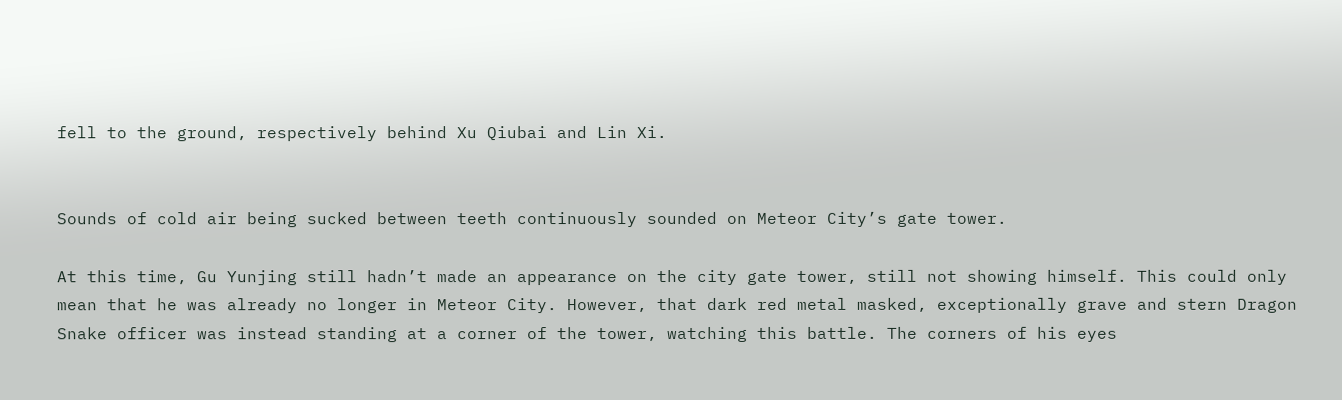fell to the ground, respectively behind Xu Qiubai and Lin Xi.


Sounds of cold air being sucked between teeth continuously sounded on Meteor City’s gate tower.

At this time, Gu Yunjing still hadn’t made an appearance on the city gate tower, still not showing himself. This could only mean that he was already no longer in Meteor City. However, that dark red metal masked, exceptionally grave and stern Dragon Snake officer was instead standing at a corner of the tower, watching this battle. The corners of his eyes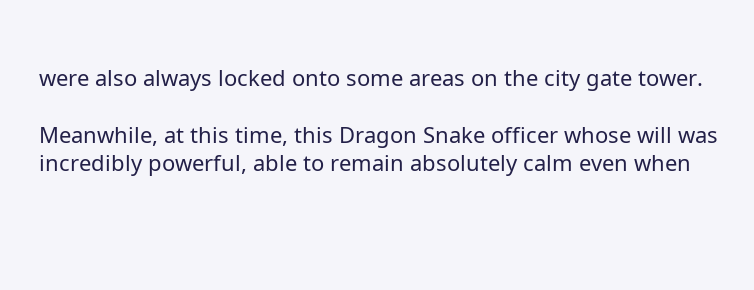were also always locked onto some areas on the city gate tower.

Meanwhile, at this time, this Dragon Snake officer whose will was incredibly powerful, able to remain absolutely calm even when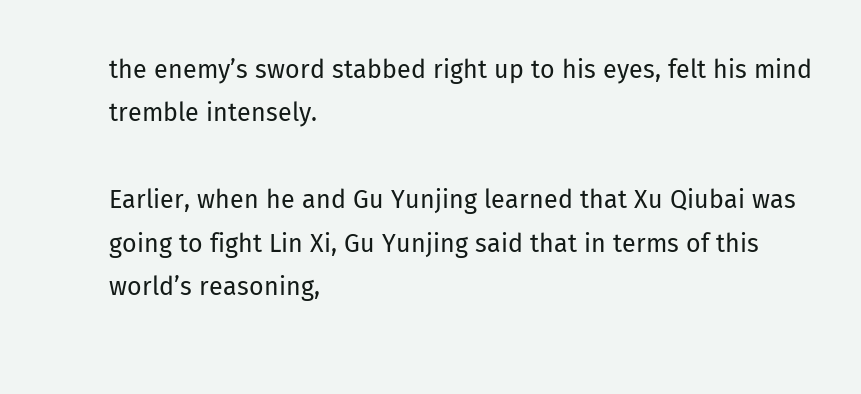the enemy’s sword stabbed right up to his eyes, felt his mind tremble intensely.

Earlier, when he and Gu Yunjing learned that Xu Qiubai was going to fight Lin Xi, Gu Yunjing said that in terms of this world’s reasoning,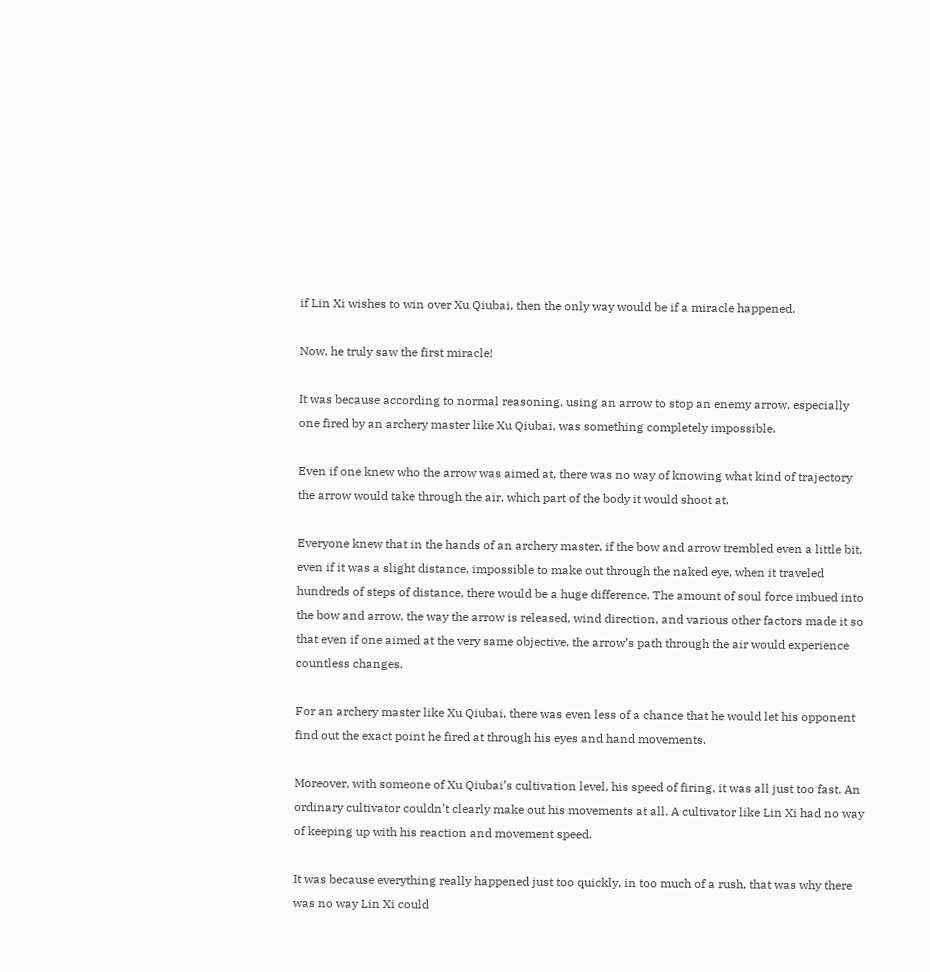if Lin Xi wishes to win over Xu Qiubai, then the only way would be if a miracle happened.

Now, he truly saw the first miracle!

It was because according to normal reasoning, using an arrow to stop an enemy arrow, especially one fired by an archery master like Xu Qiubai, was something completely impossible.

Even if one knew who the arrow was aimed at, there was no way of knowing what kind of trajectory the arrow would take through the air, which part of the body it would shoot at.

Everyone knew that in the hands of an archery master, if the bow and arrow trembled even a little bit, even if it was a slight distance, impossible to make out through the naked eye, when it traveled hundreds of steps of distance, there would be a huge difference. The amount of soul force imbued into the bow and arrow, the way the arrow is released, wind direction, and various other factors made it so that even if one aimed at the very same objective, the arrow’s path through the air would experience countless changes.

For an archery master like Xu Qiubai, there was even less of a chance that he would let his opponent find out the exact point he fired at through his eyes and hand movements.

Moreover, with someone of Xu Qiubai’s cultivation level, his speed of firing, it was all just too fast. An ordinary cultivator couldn’t clearly make out his movements at all. A cultivator like Lin Xi had no way of keeping up with his reaction and movement speed.

It was because everything really happened just too quickly, in too much of a rush, that was why there was no way Lin Xi could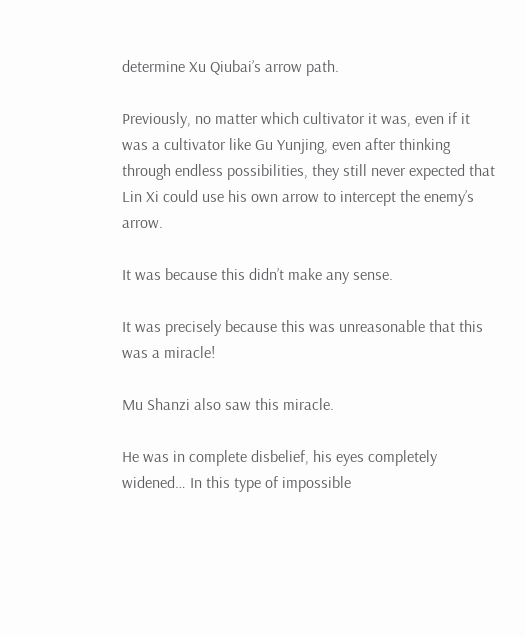determine Xu Qiubai’s arrow path.

Previously, no matter which cultivator it was, even if it was a cultivator like Gu Yunjing, even after thinking through endless possibilities, they still never expected that Lin Xi could use his own arrow to intercept the enemy’s arrow.

It was because this didn’t make any sense.

It was precisely because this was unreasonable that this was a miracle!

Mu Shanzi also saw this miracle.

He was in complete disbelief, his eyes completely widened… In this type of impossible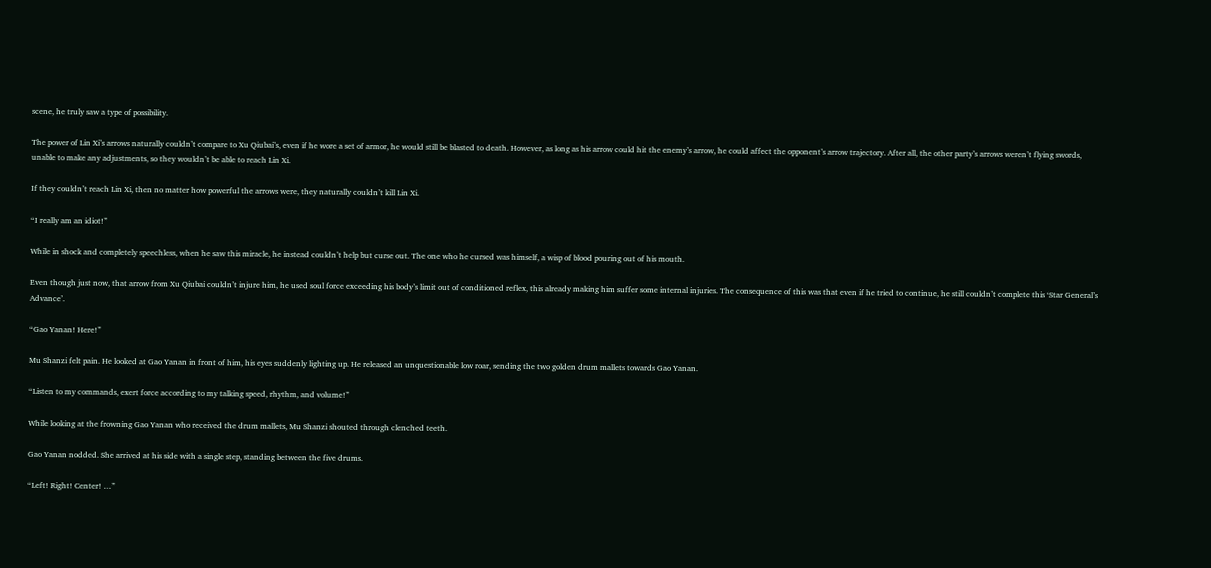scene, he truly saw a type of possibility.

The power of Lin Xi’s arrows naturally couldn’t compare to Xu Qiubai’s, even if he wore a set of armor, he would still be blasted to death. However, as long as his arrow could hit the enemy’s arrow, he could affect the opponent’s arrow trajectory. After all, the other party’s arrows weren’t flying swords, unable to make any adjustments, so they wouldn’t be able to reach Lin Xi.

If they couldn’t reach Lin Xi, then no matter how powerful the arrows were, they naturally couldn’t kill Lin Xi.

“I really am an idiot!”

While in shock and completely speechless, when he saw this miracle, he instead couldn’t help but curse out. The one who he cursed was himself, a wisp of blood pouring out of his mouth.

Even though just now, that arrow from Xu Qiubai couldn’t injure him, he used soul force exceeding his body’s limit out of conditioned reflex, this already making him suffer some internal injuries. The consequence of this was that even if he tried to continue, he still couldn’t complete this ‘Star General’s Advance’.

“Gao Yanan! Here!”

Mu Shanzi felt pain. He looked at Gao Yanan in front of him, his eyes suddenly lighting up. He released an unquestionable low roar, sending the two golden drum mallets towards Gao Yanan.

“Listen to my commands, exert force according to my talking speed, rhythm, and volume!”

While looking at the frowning Gao Yanan who received the drum mallets, Mu Shanzi shouted through clenched teeth.

Gao Yanan nodded. She arrived at his side with a single step, standing between the five drums.

“Left! Right! Center! …”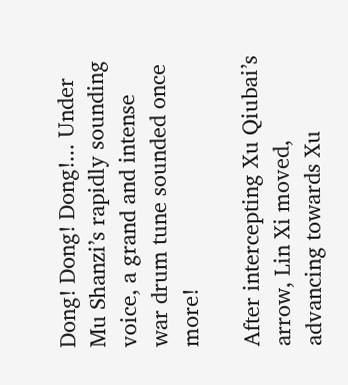Dong! Dong! Dong!... Under Mu Shanzi’s rapidly sounding voice, a grand and intense war drum tune sounded once more!

After intercepting Xu Qiubai’s arrow, Lin Xi moved, advancing towards Xu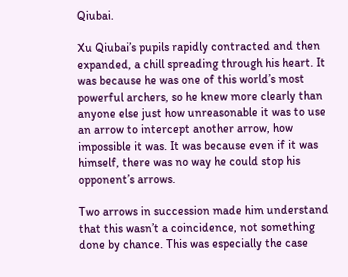Qiubai.

Xu Qiubai’s pupils rapidly contracted and then expanded, a chill spreading through his heart. It was because he was one of this world’s most powerful archers, so he knew more clearly than anyone else just how unreasonable it was to use an arrow to intercept another arrow, how impossible it was. It was because even if it was himself, there was no way he could stop his opponent’s arrows.

Two arrows in succession made him understand that this wasn’t a coincidence, not something done by chance. This was especially the case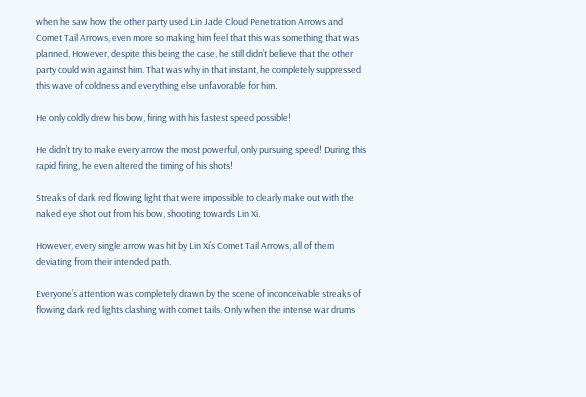when he saw how the other party used Lin Jade Cloud Penetration Arrows and Comet Tail Arrows, even more so making him feel that this was something that was planned. However, despite this being the case, he still didn’t believe that the other party could win against him. That was why in that instant, he completely suppressed this wave of coldness and everything else unfavorable for him.

He only coldly drew his bow, firing with his fastest speed possible!

He didn’t try to make every arrow the most powerful, only pursuing speed! During this rapid firing, he even altered the timing of his shots!

Streaks of dark red flowing light that were impossible to clearly make out with the naked eye shot out from his bow, shooting towards Lin Xi.

However, every single arrow was hit by Lin Xi’s Comet Tail Arrows, all of them deviating from their intended path.

Everyone’s attention was completely drawn by the scene of inconceivable streaks of flowing dark red lights clashing with comet tails. Only when the intense war drums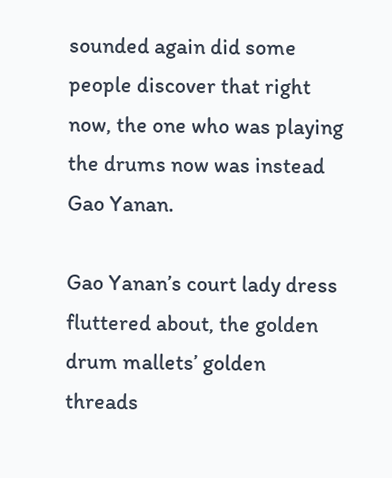sounded again did some people discover that right now, the one who was playing the drums now was instead Gao Yanan.

Gao Yanan’s court lady dress fluttered about, the golden drum mallets’ golden threads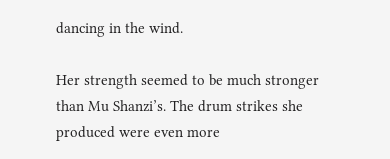dancing in the wind.

Her strength seemed to be much stronger than Mu Shanzi’s. The drum strikes she produced were even more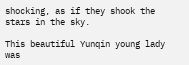shocking, as if they shook the stars in the sky.

This beautiful Yunqin young lady was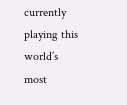currently playing this world’s most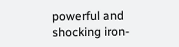powerful and shocking iron-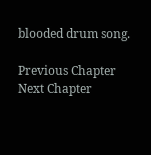blooded drum song.

Previous Chapter Next Chapter